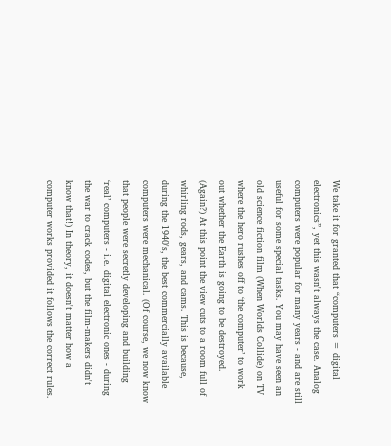We take it for granted that “computers = digital electronics”, yet this wasn't always the case. Analog computers were popular for many years - and are still useful for some special tasks. You may have seen an old science fiction film (When Worlds Collide) on TV where the hero rushes off to ‘the computer’ to work out whether the Earth is going to be destroyed. (Again?) At this point the view cuts to a room full of whirling rods, gears, and cams. This is because, during the 1940's, the best commercially available computers were mechanical. (Of course, we now know that people were secretly developing and building ‘real’ computers - i.e. digital electronic ones - during the war to crack codes, but the film-makers didn't know that!) In theory, it doesn't matter how a computer works provided it follows the correct rules.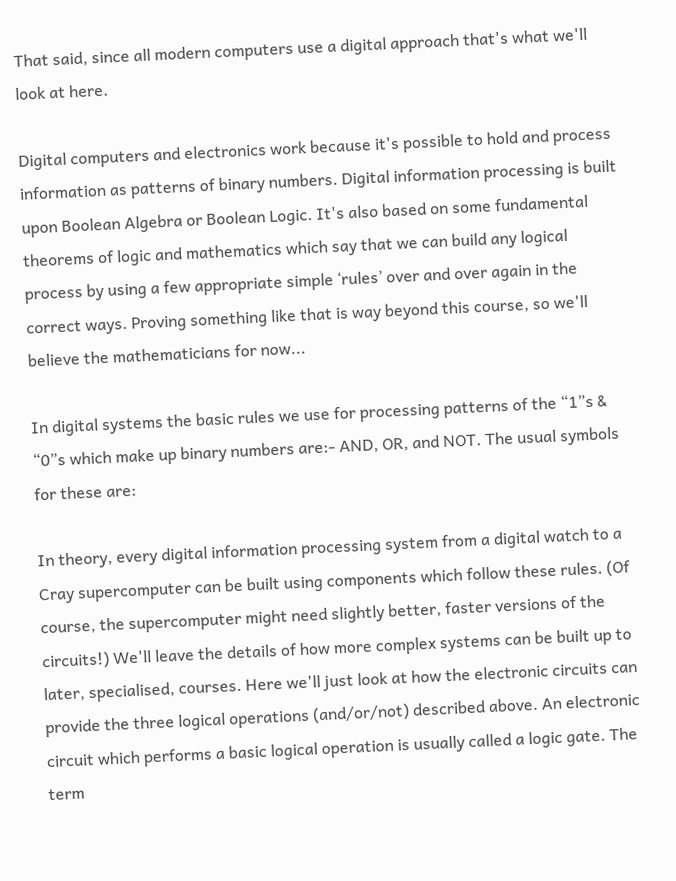That said, since all modern computers use a digital approach that's what we'll look at here.

Digital computers and electronics work because it's possible to hold and process information as patterns of binary numbers. Digital information processing is built upon Boolean Algebra or Boolean Logic. It's also based on some fundamental theorems of logic and mathematics which say that we can build any logical process by using a few appropriate simple ‘rules’ over and over again in the correct ways. Proving something like that is way beyond this course, so we'll believe the mathematicians for now...

In digital systems the basic rules we use for processing patterns of the “1”s & “0”s which make up binary numbers are:- AND, OR, and NOT. The usual symbols for these are:

In theory, every digital information processing system from a digital watch to a Cray supercomputer can be built using components which follow these rules. (Of course, the supercomputer might need slightly better, faster versions of the circuits!) We'll leave the details of how more complex systems can be built up to later, specialised, courses. Here we'll just look at how the electronic circuits can provide the three logical operations (and/or/not) described above. An electronic circuit which performs a basic logical operation is usually called a logic gate. The term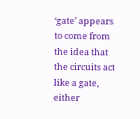‘gate’ appears to come from the idea that the circuits act like a gate, either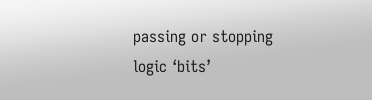passing or stopping logic ‘bits’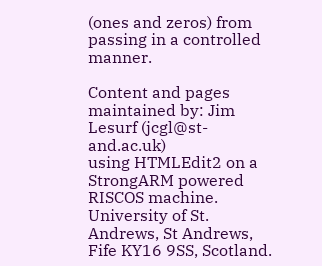(ones and zeros) from passing in a controlled manner.

Content and pages maintained by: Jim Lesurf (jcgl@st-and.ac.uk)
using HTMLEdit2 on a StrongARM powered RISCOS machine.
University of St. Andrews, St Andrews, Fife KY16 9SS, Scotland.